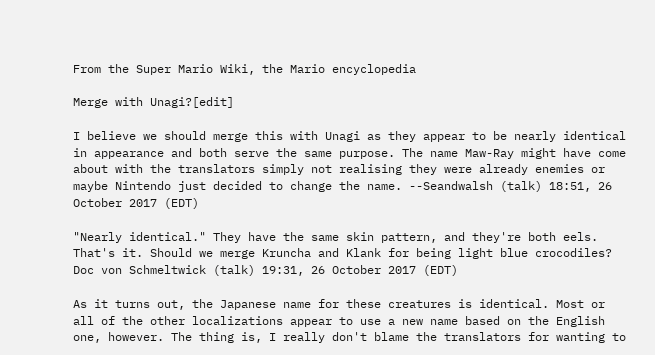From the Super Mario Wiki, the Mario encyclopedia

Merge with Unagi?[edit]

I believe we should merge this with Unagi as they appear to be nearly identical in appearance and both serve the same purpose. The name Maw-Ray might have come about with the translators simply not realising they were already enemies or maybe Nintendo just decided to change the name. --Seandwalsh (talk) 18:51, 26 October 2017 (EDT)

"Nearly identical." They have the same skin pattern, and they're both eels. That's it. Should we merge Kruncha and Klank for being light blue crocodiles? Doc von Schmeltwick (talk) 19:31, 26 October 2017 (EDT)

As it turns out, the Japanese name for these creatures is identical. Most or all of the other localizations appear to use a new name based on the English one, however. The thing is, I really don't blame the translators for wanting to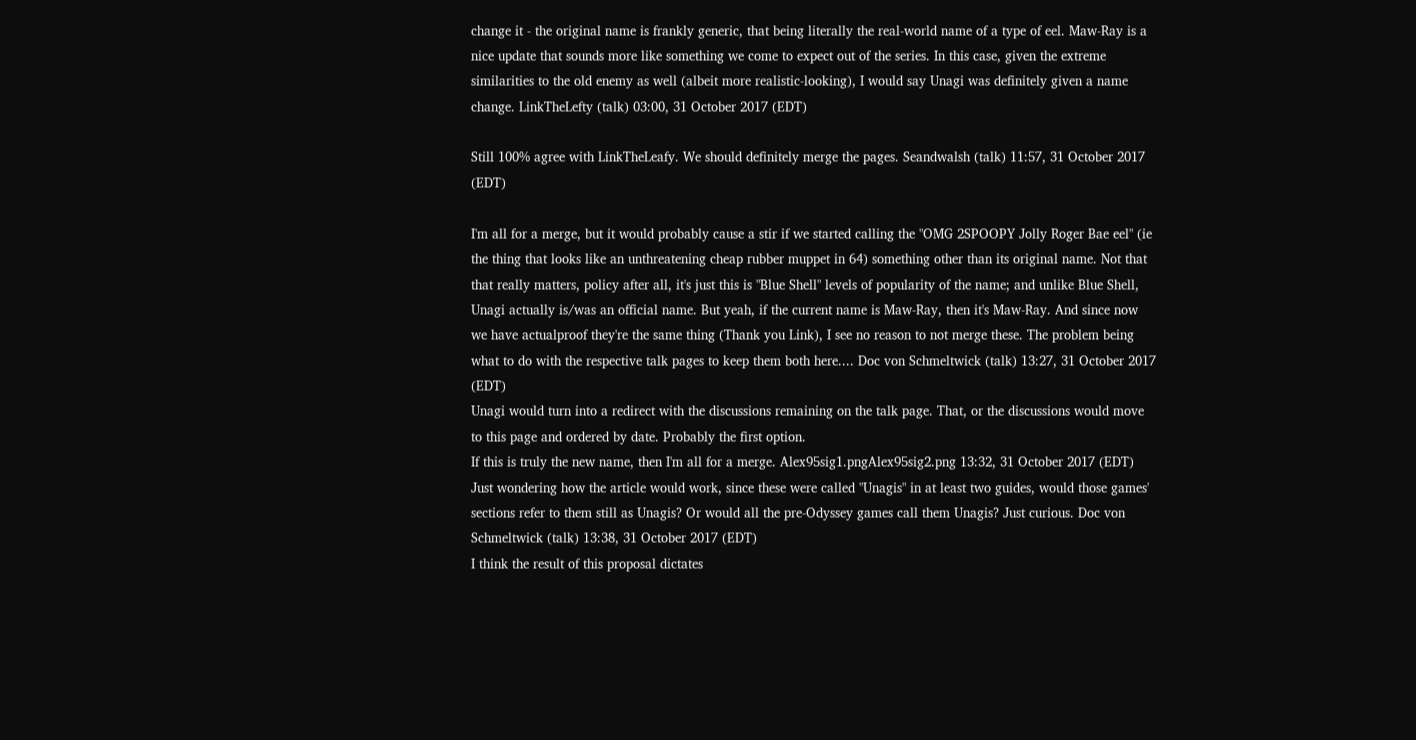change it - the original name is frankly generic, that being literally the real-world name of a type of eel. Maw-Ray is a nice update that sounds more like something we come to expect out of the series. In this case, given the extreme similarities to the old enemy as well (albeit more realistic-looking), I would say Unagi was definitely given a name change. LinkTheLefty (talk) 03:00, 31 October 2017 (EDT)

Still 100% agree with LinkTheLeafy. We should definitely merge the pages. Seandwalsh (talk) 11:57, 31 October 2017 (EDT)

I'm all for a merge, but it would probably cause a stir if we started calling the "OMG 2SPOOPY Jolly Roger Bae eel" (ie the thing that looks like an unthreatening cheap rubber muppet in 64) something other than its original name. Not that that really matters, policy after all, it's just this is "Blue Shell" levels of popularity of the name; and unlike Blue Shell, Unagi actually is/was an official name. But yeah, if the current name is Maw-Ray, then it's Maw-Ray. And since now we have actualproof they're the same thing (Thank you Link), I see no reason to not merge these. The problem being what to do with the respective talk pages to keep them both here.... Doc von Schmeltwick (talk) 13:27, 31 October 2017 (EDT)
Unagi would turn into a redirect with the discussions remaining on the talk page. That, or the discussions would move to this page and ordered by date. Probably the first option.
If this is truly the new name, then I'm all for a merge. Alex95sig1.pngAlex95sig2.png 13:32, 31 October 2017 (EDT)
Just wondering how the article would work, since these were called "Unagis" in at least two guides, would those games' sections refer to them still as Unagis? Or would all the pre-Odyssey games call them Unagis? Just curious. Doc von Schmeltwick (talk) 13:38, 31 October 2017 (EDT)
I think the result of this proposal dictates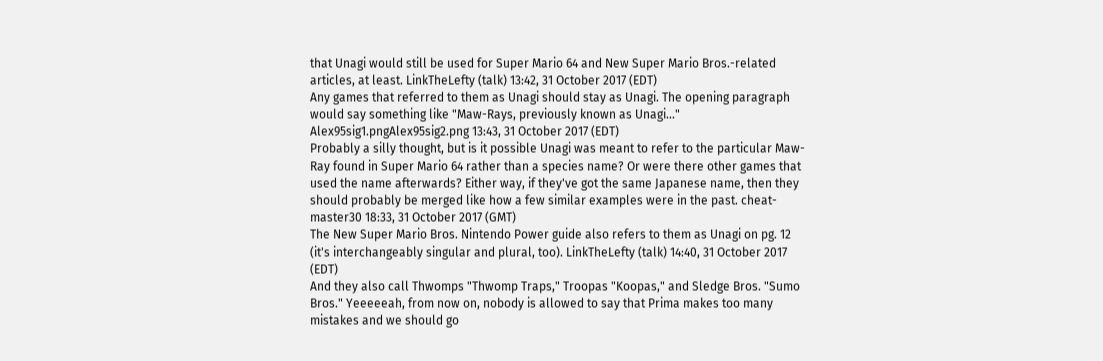that Unagi would still be used for Super Mario 64 and New Super Mario Bros.-related articles, at least. LinkTheLefty (talk) 13:42, 31 October 2017 (EDT)
Any games that referred to them as Unagi should stay as Unagi. The opening paragraph would say something like "Maw-Rays, previously known as Unagi..." Alex95sig1.pngAlex95sig2.png 13:43, 31 October 2017 (EDT)
Probably a silly thought, but is it possible Unagi was meant to refer to the particular Maw-Ray found in Super Mario 64 rather than a species name? Or were there other games that used the name afterwards? Either way, if they've got the same Japanese name, then they should probably be merged like how a few similar examples were in the past. cheat-master30 18:33, 31 October 2017 (GMT)
The New Super Mario Bros. Nintendo Power guide also refers to them as Unagi on pg. 12 (it's interchangeably singular and plural, too). LinkTheLefty (talk) 14:40, 31 October 2017 (EDT)
And they also call Thwomps "Thwomp Traps," Troopas "Koopas," and Sledge Bros. "Sumo Bros." Yeeeeeah, from now on, nobody is allowed to say that Prima makes too many mistakes and we should go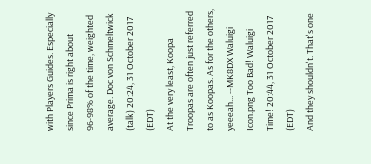with Players Guides. Especially since Prima is right about 96-98% of the time, weighted average. Doc von Schmeltwick (talk) 20:24, 31 October 2017 (EDT)
At the very least, Koopa Troopas are often just referred to as Koopas. As for the others, yeeeah... --MK8DX Waluigi Icon.png Too Bad! Waluigi Time! 20:44, 31 October 2017 (EDT)
And they shouldn't. That's one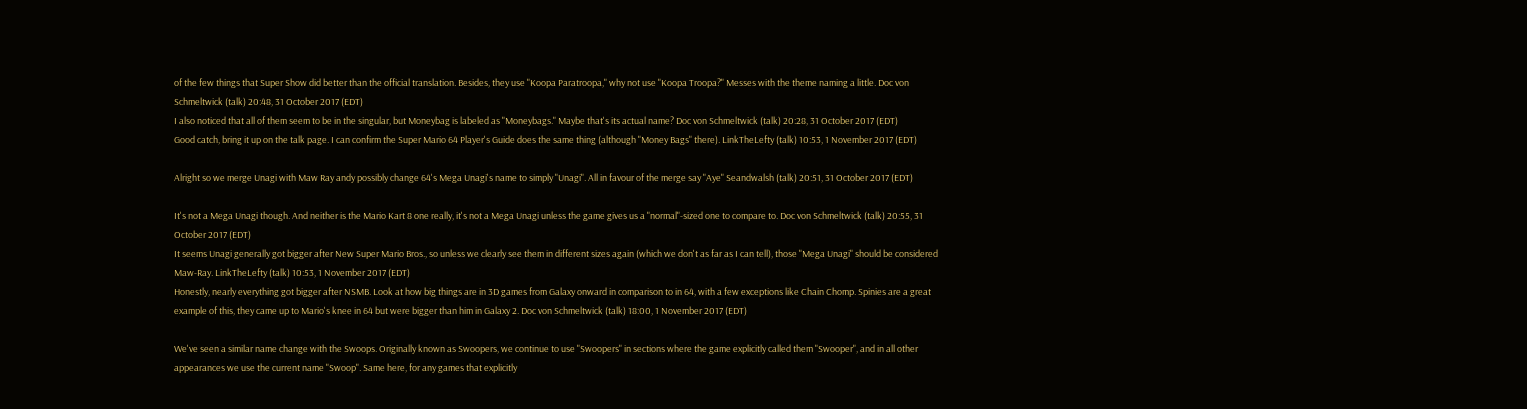of the few things that Super Show did better than the official translation. Besides, they use "Koopa Paratroopa," why not use "Koopa Troopa?" Messes with the theme naming a little. Doc von Schmeltwick (talk) 20:48, 31 October 2017 (EDT)
I also noticed that all of them seem to be in the singular, but Moneybag is labeled as "Moneybags." Maybe that's its actual name? Doc von Schmeltwick (talk) 20:28, 31 October 2017 (EDT)
Good catch, bring it up on the talk page. I can confirm the Super Mario 64 Player's Guide does the same thing (although "Money Bags" there). LinkTheLefty (talk) 10:53, 1 November 2017 (EDT)

Alright so we merge Unagi with Maw Ray andy possibly change 64's Mega Unagi's name to simply "Unagi". All in favour of the merge say "Aye" Seandwalsh (talk) 20:51, 31 October 2017 (EDT)

It's not a Mega Unagi though. And neither is the Mario Kart 8 one really, it's not a Mega Unagi unless the game gives us a "normal"-sized one to compare to. Doc von Schmeltwick (talk) 20:55, 31 October 2017 (EDT)
It seems Unagi generally got bigger after New Super Mario Bros., so unless we clearly see them in different sizes again (which we don't as far as I can tell), those "Mega Unagi" should be considered Maw-Ray. LinkTheLefty (talk) 10:53, 1 November 2017 (EDT)
Honestly, nearly everything got bigger after NSMB. Look at how big things are in 3D games from Galaxy onward in comparison to in 64, with a few exceptions like Chain Chomp. Spinies are a great example of this, they came up to Mario's knee in 64 but were bigger than him in Galaxy 2. Doc von Schmeltwick (talk) 18:00, 1 November 2017 (EDT)

We've seen a similar name change with the Swoops. Originally known as Swoopers, we continue to use "Swoopers" in sections where the game explicitly called them "Swooper", and in all other appearances we use the current name "Swoop". Same here, for any games that explicitly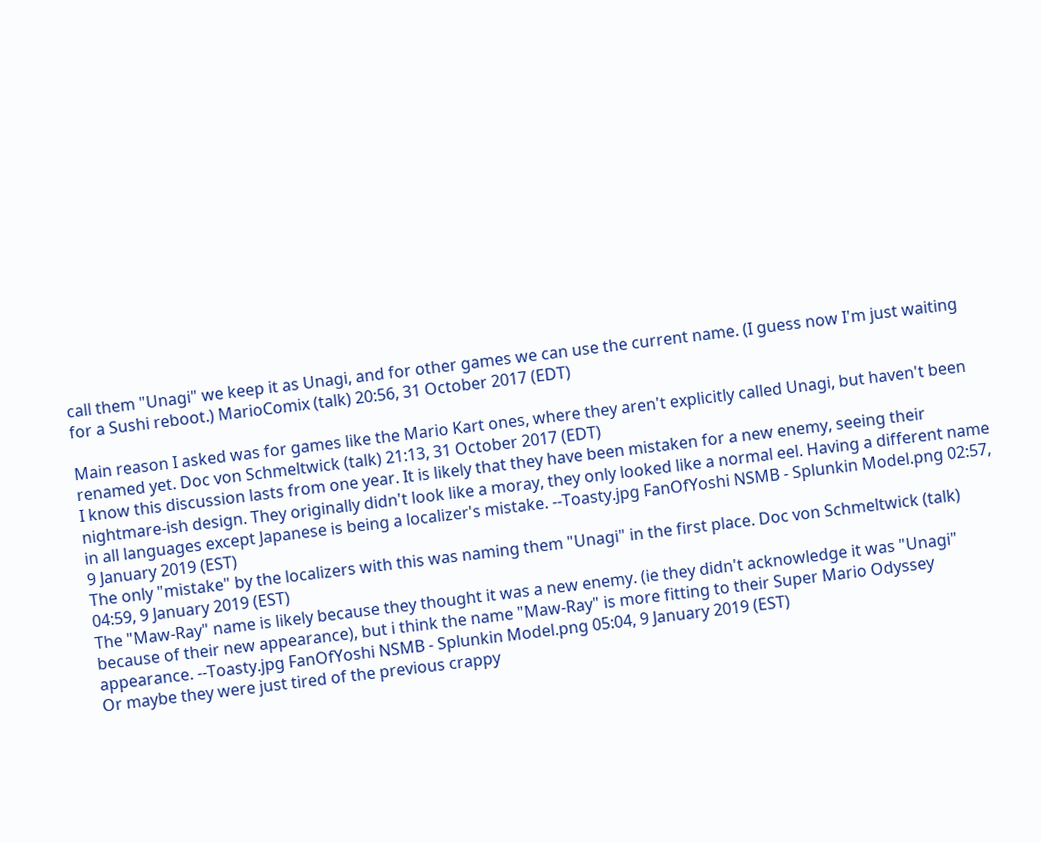call them "Unagi" we keep it as Unagi, and for other games we can use the current name. (I guess now I'm just waiting for a Sushi reboot.) MarioComix (talk) 20:56, 31 October 2017 (EDT)

Main reason I asked was for games like the Mario Kart ones, where they aren't explicitly called Unagi, but haven't been renamed yet. Doc von Schmeltwick (talk) 21:13, 31 October 2017 (EDT)
I know this discussion lasts from one year. It is likely that they have been mistaken for a new enemy, seeing their nightmare-ish design. They originally didn't look like a moray, they only looked like a normal eel. Having a different name in all languages except Japanese is being a localizer's mistake. --Toasty.jpg FanOfYoshi NSMB - Splunkin Model.png 02:57, 9 January 2019 (EST)
The only "mistake" by the localizers with this was naming them "Unagi" in the first place. Doc von Schmeltwick (talk) 04:59, 9 January 2019 (EST)
The "Maw-Ray" name is likely because they thought it was a new enemy. (ie they didn't acknowledge it was "Unagi" because of their new appearance), but i think the name "Maw-Ray" is more fitting to their Super Mario Odyssey appearance. --Toasty.jpg FanOfYoshi NSMB - Splunkin Model.png 05:04, 9 January 2019 (EST)
Or maybe they were just tired of the previous crappy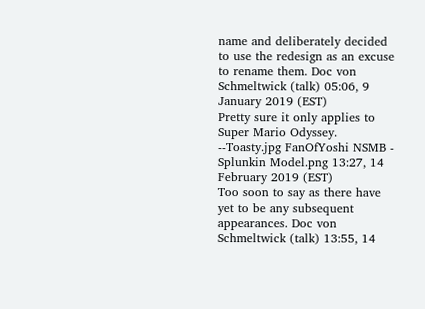name and deliberately decided to use the redesign as an excuse to rename them. Doc von Schmeltwick (talk) 05:06, 9 January 2019 (EST)
Pretty sure it only applies to Super Mario Odyssey. --Toasty.jpg FanOfYoshi NSMB - Splunkin Model.png 13:27, 14 February 2019 (EST)
Too soon to say as there have yet to be any subsequent appearances. Doc von Schmeltwick (talk) 13:55, 14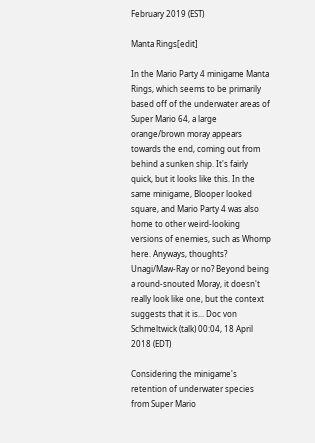February 2019 (EST)

Manta Rings[edit]

In the Mario Party 4 minigame Manta Rings, which seems to be primarily based off of the underwater areas of Super Mario 64, a large orange/brown moray appears towards the end, coming out from behind a sunken ship. It's fairly quick, but it looks like this. In the same minigame, Blooper looked square, and Mario Party 4 was also home to other weird-looking versions of enemies, such as Whomp here. Anyways, thoughts? Unagi/Maw-Ray or no? Beyond being a round-snouted Moray, it doesn't really look like one, but the context suggests that it is... Doc von Schmeltwick (talk) 00:04, 18 April 2018 (EDT)

Considering the minigame's retention of underwater species from Super Mario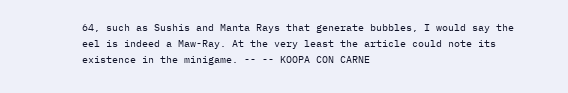64, such as Sushis and Manta Rays that generate bubbles, I would say the eel is indeed a Maw-Ray. At the very least the article could note its existence in the minigame. -- -- KOOPA CON CARNE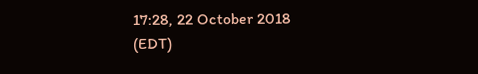17:28, 22 October 2018 (EDT)